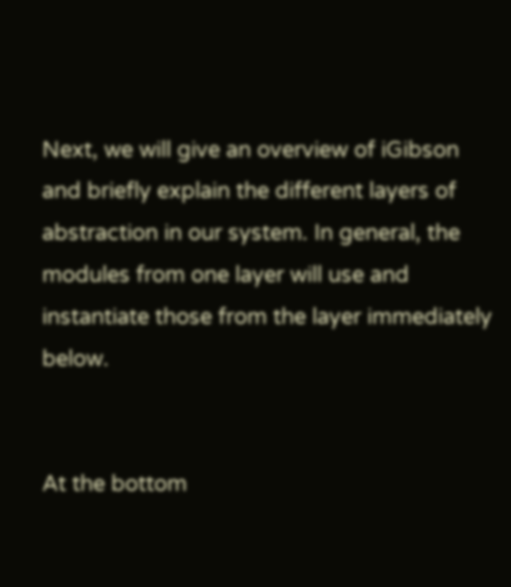Next, we will give an overview of iGibson and briefly explain the different layers of abstraction in our system. In general, the modules from one layer will use and instantiate those from the layer immediately below.


At the bottom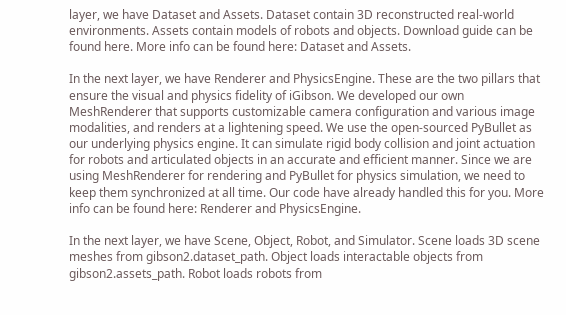layer, we have Dataset and Assets. Dataset contain 3D reconstructed real-world environments. Assets contain models of robots and objects. Download guide can be found here. More info can be found here: Dataset and Assets.

In the next layer, we have Renderer and PhysicsEngine. These are the two pillars that ensure the visual and physics fidelity of iGibson. We developed our own MeshRenderer that supports customizable camera configuration and various image modalities, and renders at a lightening speed. We use the open-sourced PyBullet as our underlying physics engine. It can simulate rigid body collision and joint actuation for robots and articulated objects in an accurate and efficient manner. Since we are using MeshRenderer for rendering and PyBullet for physics simulation, we need to keep them synchronized at all time. Our code have already handled this for you. More info can be found here: Renderer and PhysicsEngine.

In the next layer, we have Scene, Object, Robot, and Simulator. Scene loads 3D scene meshes from gibson2.dataset_path. Object loads interactable objects from gibson2.assets_path. Robot loads robots from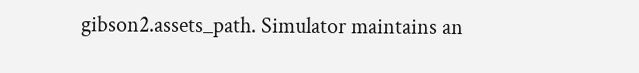gibson2.assets_path. Simulator maintains an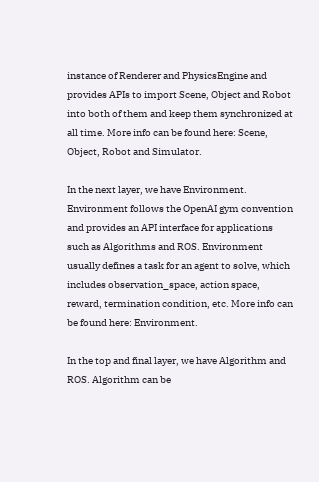instance of Renderer and PhysicsEngine and provides APIs to import Scene, Object and Robot into both of them and keep them synchronized at all time. More info can be found here: Scene, Object, Robot and Simulator.

In the next layer, we have Environment. Environment follows the OpenAI gym convention and provides an API interface for applications such as Algorithms and ROS. Environment usually defines a task for an agent to solve, which includes observation_space, action space, reward, termination condition, etc. More info can be found here: Environment.

In the top and final layer, we have Algorithm and ROS. Algorithm can be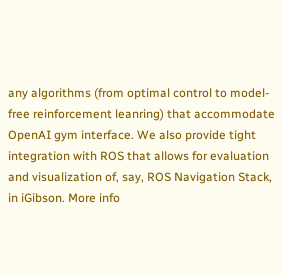any algorithms (from optimal control to model-free reinforcement leanring) that accommodate OpenAI gym interface. We also provide tight integration with ROS that allows for evaluation and visualization of, say, ROS Navigation Stack, in iGibson. More info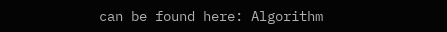can be found here: Algorithm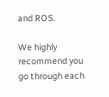and ROS.

We highly recommend you go through each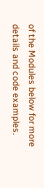of the Modules below for more details and code examples.